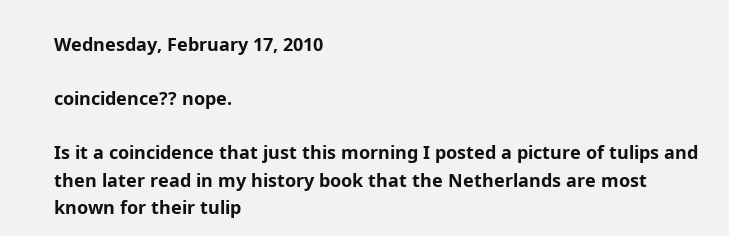Wednesday, February 17, 2010

coincidence?? nope.

Is it a coincidence that just this morning I posted a picture of tulips and then later read in my history book that the Netherlands are most known for their tulip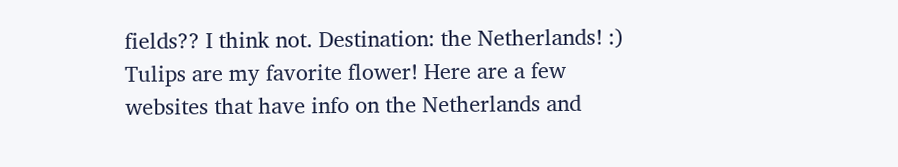fields?? I think not. Destination: the Netherlands! :) Tulips are my favorite flower! Here are a few websites that have info on the Netherlands and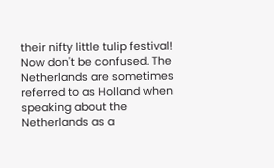their nifty little tulip festival!
Now don't be confused. The Netherlands are sometimes referred to as Holland when speaking about the Netherlands as a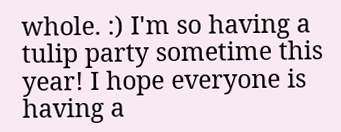whole. :) I'm so having a tulip party sometime this year! I hope everyone is having a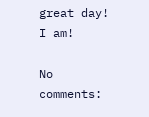great day! I am!

No comments: